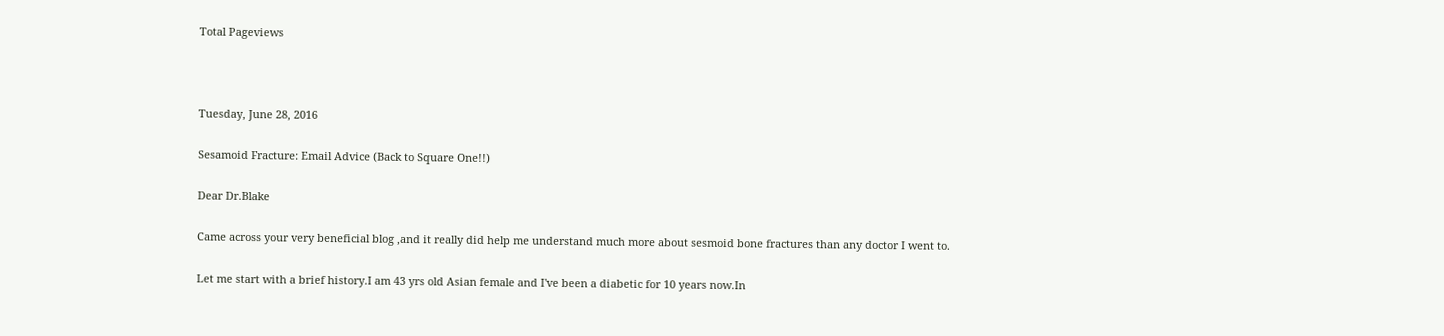Total Pageviews



Tuesday, June 28, 2016

Sesamoid Fracture: Email Advice (Back to Square One!!)

Dear Dr.Blake

Came across your very beneficial blog ,and it really did help me understand much more about sesmoid bone fractures than any doctor I went to.

Let me start with a brief history.I am 43 yrs old Asian female and I've been a diabetic for 10 years now.In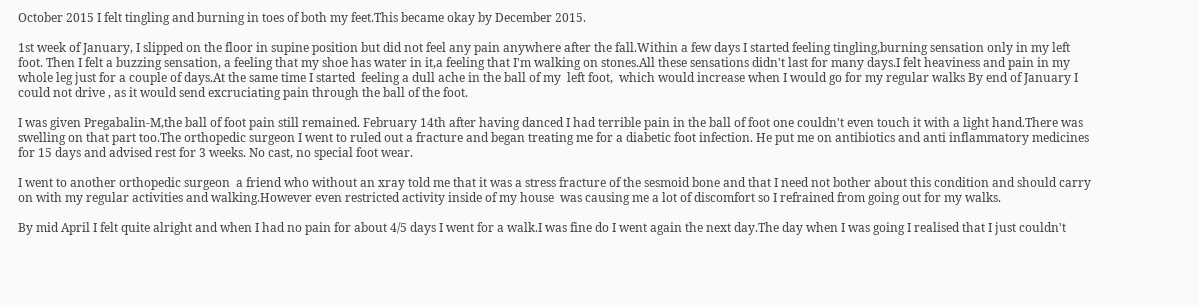October 2015 I felt tingling and burning in toes of both my feet.This became okay by December 2015.

1st week of January, I slipped on the floor in supine position but did not feel any pain anywhere after the fall.Within a few days I started feeling tingling,burning sensation only in my left foot. Then I felt a buzzing sensation, a feeling that my shoe has water in it,a feeling that I'm walking on stones.All these sensations didn't last for many days.I felt heaviness and pain in my whole leg just for a couple of days.At the same time I started  feeling a dull ache in the ball of my  left foot,  which would increase when I would go for my regular walks By end of January I could not drive , as it would send excruciating pain through the ball of the foot.

I was given Pregabalin-M,the ball of foot pain still remained. February 14th after having danced I had terrible pain in the ball of foot one couldn't even touch it with a light hand.There was swelling on that part too.The orthopedic surgeon I went to ruled out a fracture and began treating me for a diabetic foot infection. He put me on antibiotics and anti inflammatory medicines for 15 days and advised rest for 3 weeks. No cast, no special foot wear.

I went to another orthopedic surgeon  a friend who without an xray told me that it was a stress fracture of the sesmoid bone and that I need not bother about this condition and should carry on with my regular activities and walking.However even restricted activity inside of my house  was causing me a lot of discomfort so I refrained from going out for my walks.

By mid April I felt quite alright and when I had no pain for about 4/5 days I went for a walk.I was fine do I went again the next day.The day when I was going I realised that I just couldn't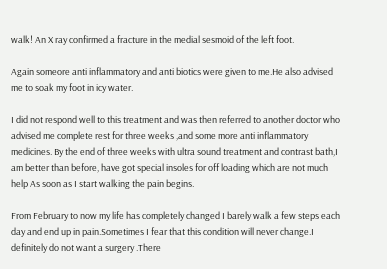walk! An X ray confirmed a fracture in the medial sesmoid of the left foot.

Again someore anti inflammatory and anti biotics were given to me.He also advised me to soak my foot in icy water.

I did not respond well to this treatment and was then referred to another doctor who advised me complete rest for three weeks ,and some more anti inflammatory medicines. By the end of three weeks with ultra sound treatment and contrast bath,I am better than before, have got special insoles for off loading which are not much help As soon as I start walking the pain begins.

From February to now my life has completely changed I barely walk a few steps each day and end up in pain.Sometimes I fear that this condition will never change.I definitely do not want a surgery .There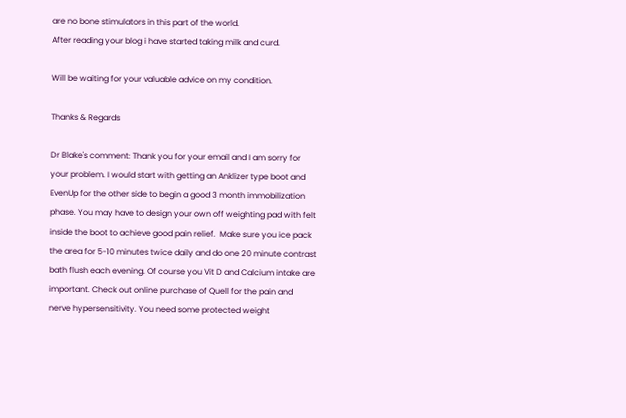are no bone stimulators in this part of the world.
After reading your blog i have started taking milk and curd.

Will be waiting for your valuable advice on my condition.

Thanks & Regards

Dr Blake's comment: Thank you for your email and I am sorry for your problem. I would start with getting an Anklizer type boot and EvenUp for the other side to begin a good 3 month immobilization phase. You may have to design your own off weighting pad with felt inside the boot to achieve good pain relief.  Make sure you ice pack the area for 5-10 minutes twice daily and do one 20 minute contrast bath flush each evening. Of course you Vit D and Calcium intake are important. Check out online purchase of Quell for the pain and nerve hypersensitivity. You need some protected weight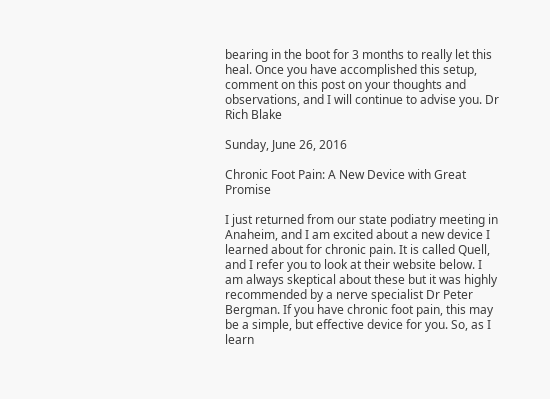bearing in the boot for 3 months to really let this heal. Once you have accomplished this setup, comment on this post on your thoughts and observations, and I will continue to advise you. Dr Rich Blake

Sunday, June 26, 2016

Chronic Foot Pain: A New Device with Great Promise

I just returned from our state podiatry meeting in Anaheim, and I am excited about a new device I learned about for chronic pain. It is called Quell, and I refer you to look at their website below. I am always skeptical about these but it was highly recommended by a nerve specialist Dr Peter Bergman. If you have chronic foot pain, this may be a simple, but effective device for you. So, as I learn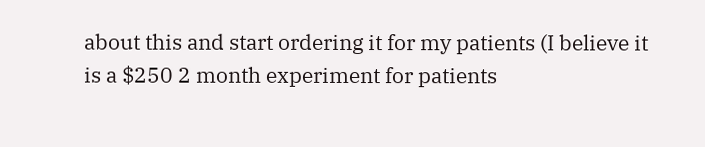about this and start ordering it for my patients (I believe it is a $250 2 month experiment for patients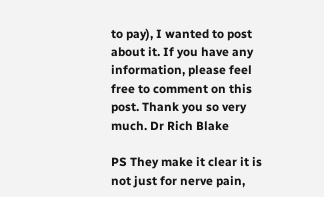to pay), I wanted to post about it. If you have any information, please feel free to comment on this post. Thank you so very much. Dr Rich Blake

PS They make it clear it is not just for nerve pain,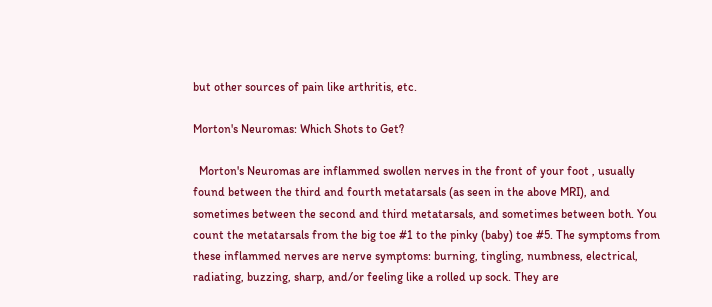but other sources of pain like arthritis, etc.

Morton's Neuromas: Which Shots to Get?

  Morton's Neuromas are inflammed swollen nerves in the front of your foot , usually found between the third and fourth metatarsals (as seen in the above MRI), and sometimes between the second and third metatarsals, and sometimes between both. You count the metatarsals from the big toe #1 to the pinky (baby) toe #5. The symptoms from these inflammed nerves are nerve symptoms: burning, tingling, numbness, electrical, radiating, buzzing, sharp, and/or feeling like a rolled up sock. They are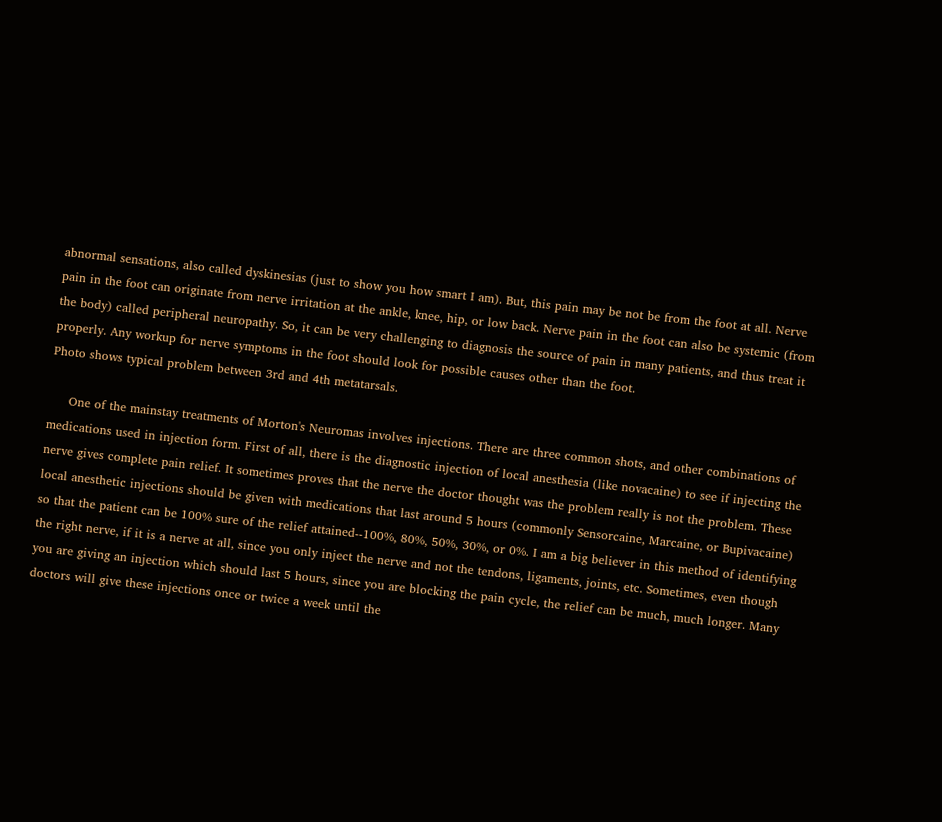abnormal sensations, also called dyskinesias (just to show you how smart I am). But, this pain may be not be from the foot at all. Nerve pain in the foot can originate from nerve irritation at the ankle, knee, hip, or low back. Nerve pain in the foot can also be systemic (from the body) called peripheral neuropathy. So, it can be very challenging to diagnosis the source of pain in many patients, and thus treat it properly. Any workup for nerve symptoms in the foot should look for possible causes other than the foot.
Photo shows typical problem between 3rd and 4th metatarsals.

     One of the mainstay treatments of Morton's Neuromas involves injections. There are three common shots, and other combinations of medications used in injection form. First of all, there is the diagnostic injection of local anesthesia (like novacaine) to see if injecting the nerve gives complete pain relief. It sometimes proves that the nerve the doctor thought was the problem really is not the problem. These local anesthetic injections should be given with medications that last around 5 hours (commonly Sensorcaine, Marcaine, or Bupivacaine) so that the patient can be 100% sure of the relief attained--100%, 80%, 50%, 30%, or 0%. I am a big believer in this method of identifying the right nerve, if it is a nerve at all, since you only inject the nerve and not the tendons, ligaments, joints, etc. Sometimes, even though you are giving an injection which should last 5 hours, since you are blocking the pain cycle, the relief can be much, much longer. Many doctors will give these injections once or twice a week until the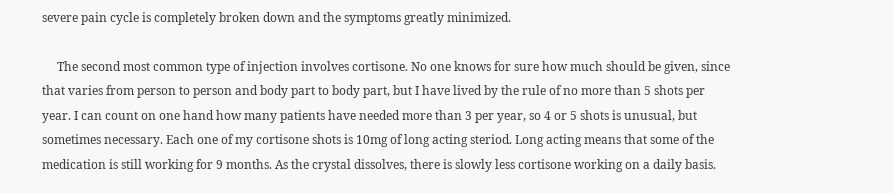severe pain cycle is completely broken down and the symptoms greatly minimized.

     The second most common type of injection involves cortisone. No one knows for sure how much should be given, since that varies from person to person and body part to body part, but I have lived by the rule of no more than 5 shots per year. I can count on one hand how many patients have needed more than 3 per year, so 4 or 5 shots is unusual, but sometimes necessary. Each one of my cortisone shots is 10mg of long acting steriod. Long acting means that some of the medication is still working for 9 months. As the crystal dissolves, there is slowly less cortisone working on a daily basis.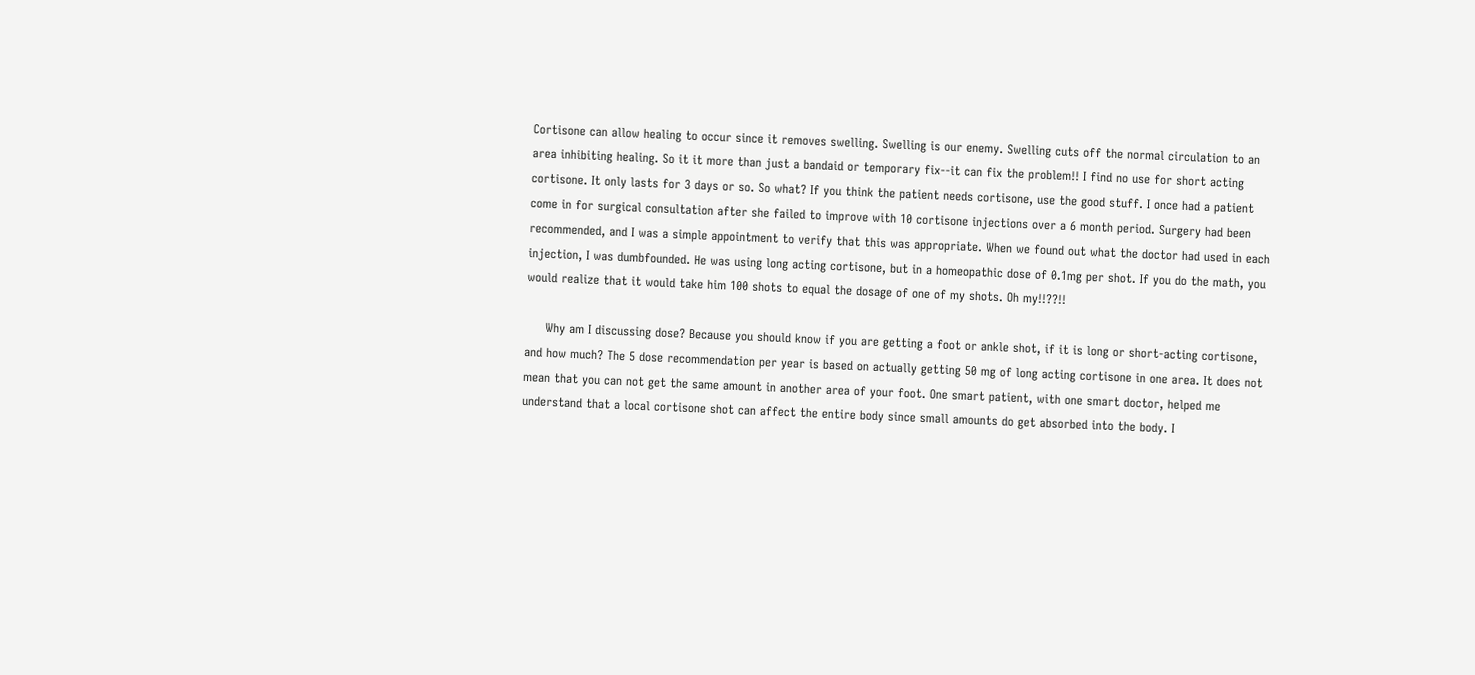Cortisone can allow healing to occur since it removes swelling. Swelling is our enemy. Swelling cuts off the normal circulation to an area inhibiting healing. So it it more than just a bandaid or temporary fix--it can fix the problem!! I find no use for short acting cortisone. It only lasts for 3 days or so. So what? If you think the patient needs cortisone, use the good stuff. I once had a patient come in for surgical consultation after she failed to improve with 10 cortisone injections over a 6 month period. Surgery had been recommended, and I was a simple appointment to verify that this was appropriate. When we found out what the doctor had used in each injection, I was dumbfounded. He was using long acting cortisone, but in a homeopathic dose of 0.1mg per shot. If you do the math, you would realize that it would take him 100 shots to equal the dosage of one of my shots. Oh my!!??!!

     Why am I discussing dose? Because you should know if you are getting a foot or ankle shot, if it is long or short-acting cortisone, and how much? The 5 dose recommendation per year is based on actually getting 50 mg of long acting cortisone in one area. It does not mean that you can not get the same amount in another area of your foot. One smart patient, with one smart doctor, helped me understand that a local cortisone shot can affect the entire body since small amounts do get absorbed into the body. I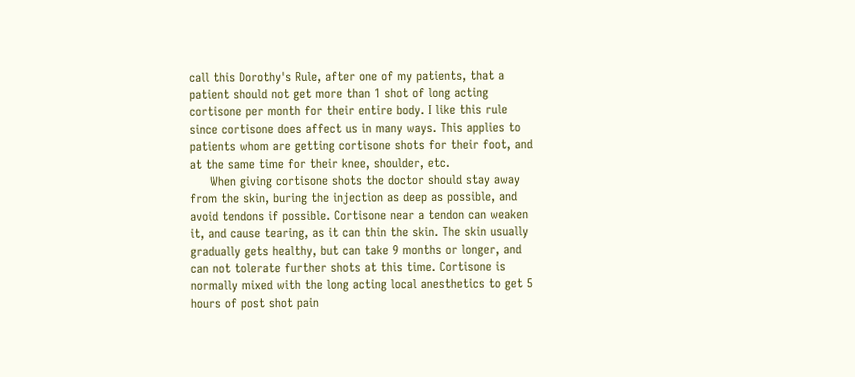call this Dorothy's Rule, after one of my patients, that a patient should not get more than 1 shot of long acting cortisone per month for their entire body. I like this rule since cortisone does affect us in many ways. This applies to patients whom are getting cortisone shots for their foot, and at the same time for their knee, shoulder, etc.
     When giving cortisone shots the doctor should stay away from the skin, buring the injection as deep as possible, and avoid tendons if possible. Cortisone near a tendon can weaken it, and cause tearing, as it can thin the skin. The skin usually gradually gets healthy, but can take 9 months or longer, and can not tolerate further shots at this time. Cortisone is normally mixed with the long acting local anesthetics to get 5 hours of post shot pain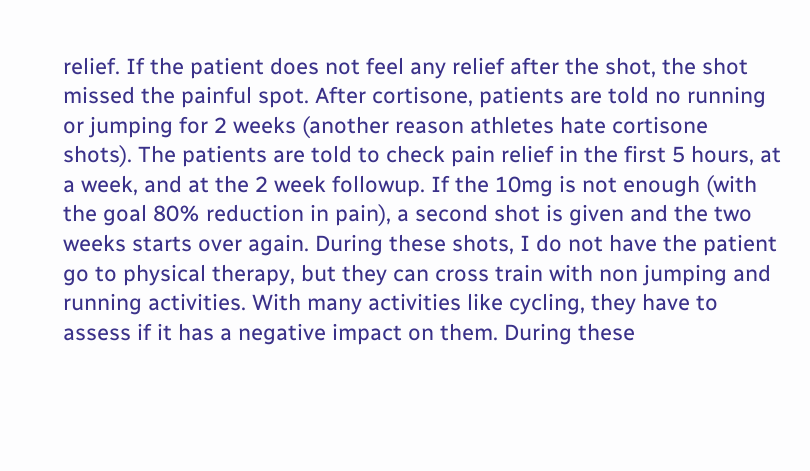relief. If the patient does not feel any relief after the shot, the shot missed the painful spot. After cortisone, patients are told no running or jumping for 2 weeks (another reason athletes hate cortisone shots). The patients are told to check pain relief in the first 5 hours, at a week, and at the 2 week followup. If the 10mg is not enough (with the goal 80% reduction in pain), a second shot is given and the two weeks starts over again. During these shots, I do not have the patient go to physical therapy, but they can cross train with non jumping and running activities. With many activities like cycling, they have to assess if it has a negative impact on them. During these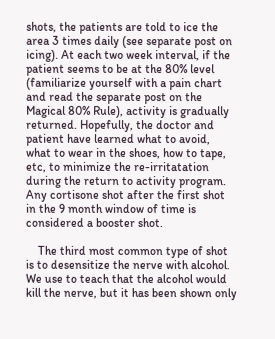shots, the patients are told to ice the area 3 times daily (see separate post on icing). At each two week interval, if the patient seems to be at the 80% level (familiarize yourself with a pain chart and read the separate post on the Magical 80% Rule), activity is gradually returned. Hopefully, the doctor and patient have learned what to avoid, what to wear in the shoes, how to tape, etc, to minimize the re-irritatation during the return to activity program. Any cortisone shot after the first shot in the 9 month window of time is considered a booster shot.

    The third most common type of shot is to desensitize the nerve with alcohol. We use to teach that the alcohol would kill the nerve, but it has been shown only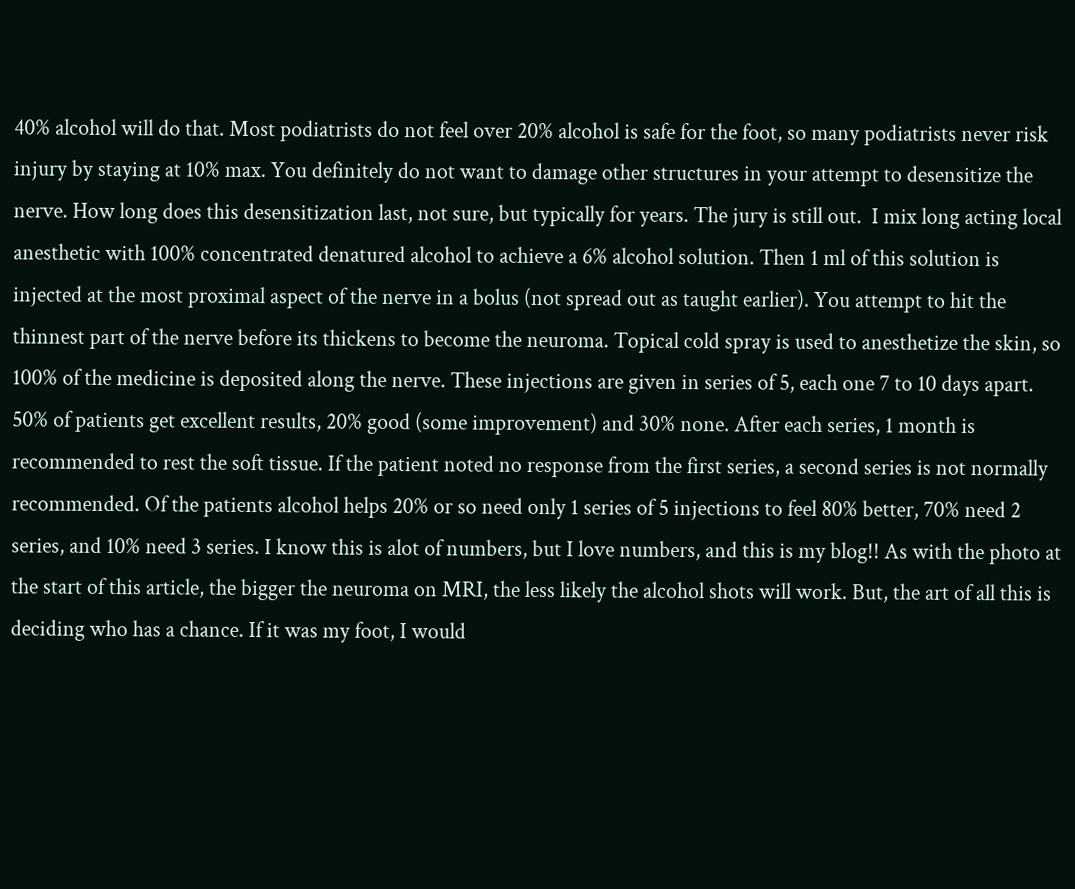40% alcohol will do that. Most podiatrists do not feel over 20% alcohol is safe for the foot, so many podiatrists never risk injury by staying at 10% max. You definitely do not want to damage other structures in your attempt to desensitize the nerve. How long does this desensitization last, not sure, but typically for years. The jury is still out.  I mix long acting local anesthetic with 100% concentrated denatured alcohol to achieve a 6% alcohol solution. Then 1 ml of this solution is injected at the most proximal aspect of the nerve in a bolus (not spread out as taught earlier). You attempt to hit the thinnest part of the nerve before its thickens to become the neuroma. Topical cold spray is used to anesthetize the skin, so 100% of the medicine is deposited along the nerve. These injections are given in series of 5, each one 7 to 10 days apart. 50% of patients get excellent results, 20% good (some improvement) and 30% none. After each series, 1 month is recommended to rest the soft tissue. If the patient noted no response from the first series, a second series is not normally recommended. Of the patients alcohol helps 20% or so need only 1 series of 5 injections to feel 80% better, 70% need 2 series, and 10% need 3 series. I know this is alot of numbers, but I love numbers, and this is my blog!! As with the photo at the start of this article, the bigger the neuroma on MRI, the less likely the alcohol shots will work. But, the art of all this is deciding who has a chance. If it was my foot, I would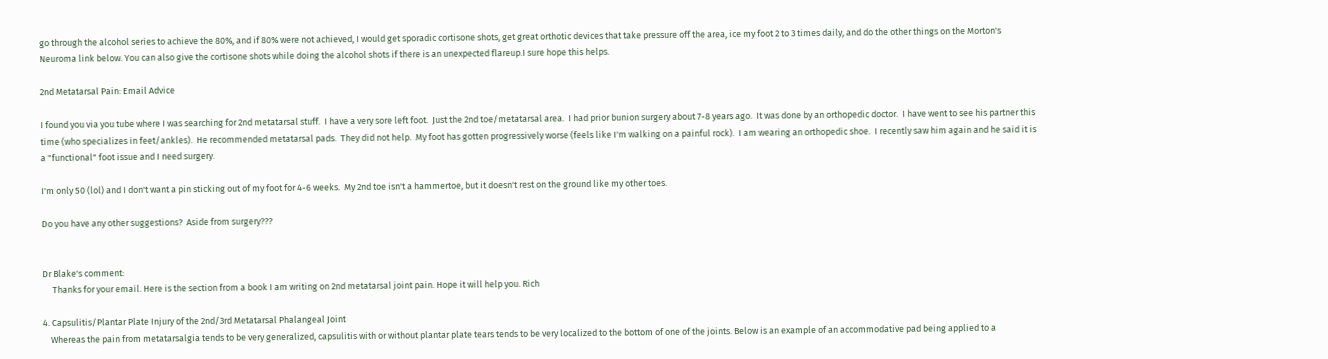go through the alcohol series to achieve the 80%, and if 80% were not achieved, I would get sporadic cortisone shots, get great orthotic devices that take pressure off the area, ice my foot 2 to 3 times daily, and do the other things on the Morton's Neuroma link below. You can also give the cortisone shots while doing the alcohol shots if there is an unexpected flareup.I sure hope this helps.

2nd Metatarsal Pain: Email Advice

I found you via you tube where I was searching for 2nd metatarsal stuff.  I have a very sore left foot.  Just the 2nd toe/metatarsal area.  I had prior bunion surgery about 7-8 years ago.  It was done by an orthopedic doctor.  I have went to see his partner this time (who specializes in feet/ankles).  He recommended metatarsal pads.  They did not help.  My foot has gotten progressively worse (feels like I'm walking on a painful rock).  I am wearing an orthopedic shoe.  I recently saw him again and he said it is a "functional" foot issue and I need surgery.

I'm only 50 (lol) and I don't want a pin sticking out of my foot for 4-6 weeks.  My 2nd toe isn't a hammertoe, but it doesn't rest on the ground like my other toes.

Do you have any other suggestions?  Aside from surgery???


Dr Blake's comment:
     Thanks for your email. Here is the section from a book I am writing on 2nd metatarsal joint pain. Hope it will help you. Rich

4. Capsulitis/Plantar Plate Injury of the 2nd/3rd Metatarsal Phalangeal Joint
    Whereas the pain from metatarsalgia tends to be very generalized, capsulitis with or without plantar plate tears tends to be very localized to the bottom of one of the joints. Below is an example of an accommodative pad being applied to a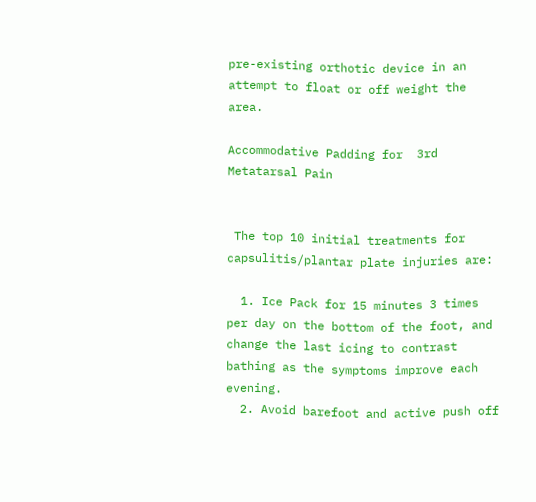pre-existing orthotic device in an attempt to float or off weight the area.

Accommodative Padding for  3rd Metatarsal Pain


 The top 10 initial treatments for capsulitis/plantar plate injuries are:

  1. Ice Pack for 15 minutes 3 times per day on the bottom of the foot, and change the last icing to contrast bathing as the symptoms improve each evening.
  2. Avoid barefoot and active push off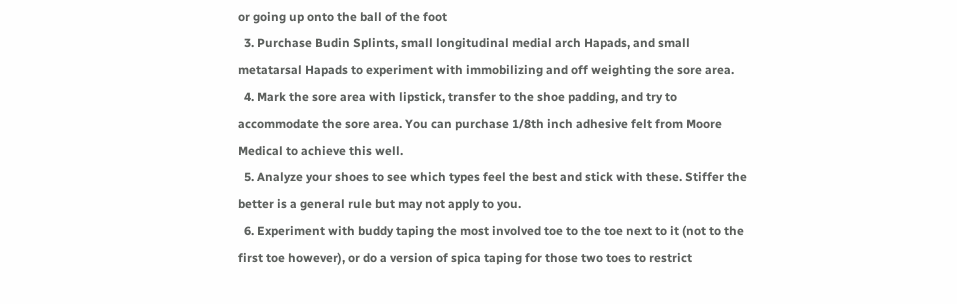or going up onto the ball of the foot
  3. Purchase Budin Splints, small longitudinal medial arch Hapads, and small metatarsal Hapads to experiment with immobilizing and off weighting the sore area.
  4. Mark the sore area with lipstick, transfer to the shoe padding, and try to accommodate the sore area. You can purchase 1/8th inch adhesive felt from Moore Medical to achieve this well.
  5. Analyze your shoes to see which types feel the best and stick with these. Stiffer the better is a general rule but may not apply to you.
  6. Experiment with buddy taping the most involved toe to the toe next to it (not to the first toe however), or do a version of spica taping for those two toes to restrict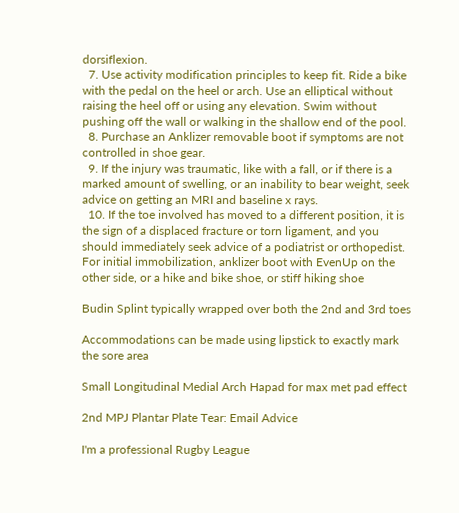dorsiflexion.
  7. Use activity modification principles to keep fit. Ride a bike with the pedal on the heel or arch. Use an elliptical without raising the heel off or using any elevation. Swim without pushing off the wall or walking in the shallow end of the pool.
  8. Purchase an Anklizer removable boot if symptoms are not controlled in shoe gear.
  9. If the injury was traumatic, like with a fall, or if there is a marked amount of swelling, or an inability to bear weight, seek advice on getting an MRI and baseline x rays.
  10. If the toe involved has moved to a different position, it is the sign of a displaced fracture or torn ligament, and you should immediately seek advice of a podiatrist or orthopedist.
For initial immobilization, anklizer boot with EvenUp on the other side, or a hike and bike shoe, or stiff hiking shoe

Budin Splint typically wrapped over both the 2nd and 3rd toes

Accommodations can be made using lipstick to exactly mark the sore area

Small Longitudinal Medial Arch Hapad for max met pad effect

2nd MPJ Plantar Plate Tear: Email Advice

I'm a professional Rugby League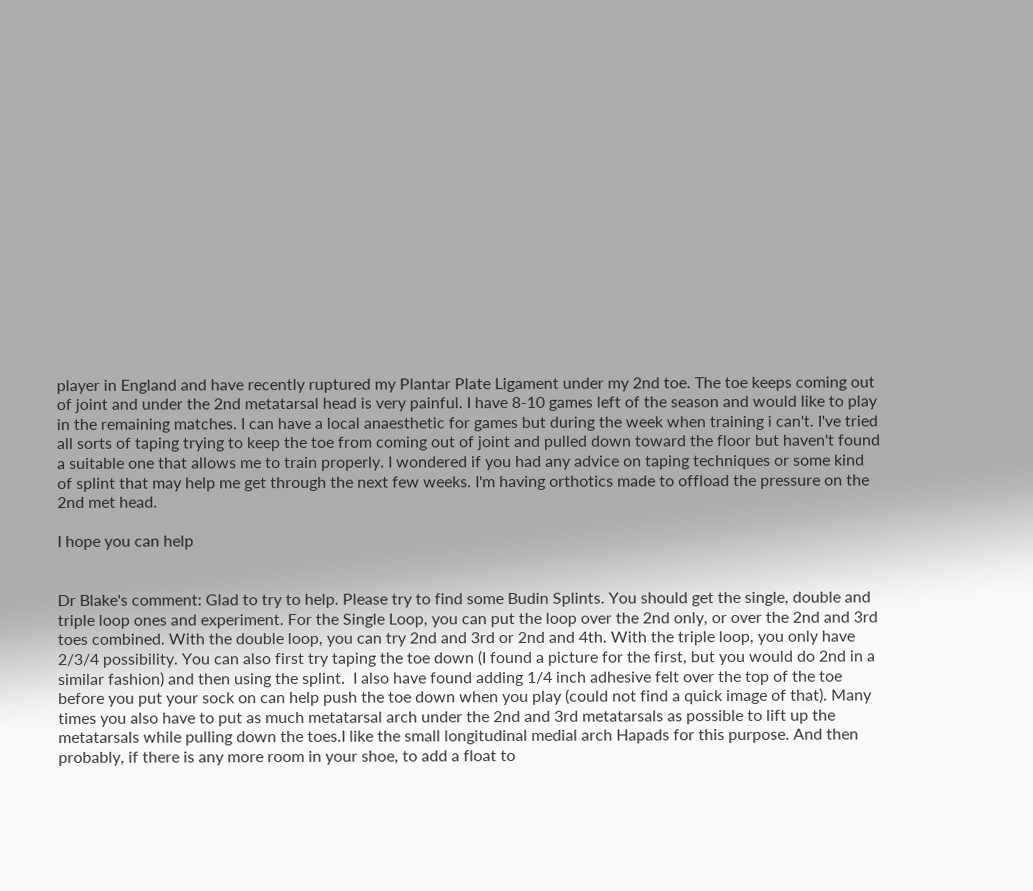player in England and have recently ruptured my Plantar Plate Ligament under my 2nd toe. The toe keeps coming out of joint and under the 2nd metatarsal head is very painful. I have 8-10 games left of the season and would like to play in the remaining matches. I can have a local anaesthetic for games but during the week when training i can't. I've tried all sorts of taping trying to keep the toe from coming out of joint and pulled down toward the floor but haven't found a suitable one that allows me to train properly. I wondered if you had any advice on taping techniques or some kind of splint that may help me get through the next few weeks. I'm having orthotics made to offload the pressure on the 2nd met head.

I hope you can help


Dr Blake's comment: Glad to try to help. Please try to find some Budin Splints. You should get the single, double and triple loop ones and experiment. For the Single Loop, you can put the loop over the 2nd only, or over the 2nd and 3rd toes combined. With the double loop, you can try 2nd and 3rd or 2nd and 4th. With the triple loop, you only have 2/3/4 possibility. You can also first try taping the toe down (I found a picture for the first, but you would do 2nd in a similar fashion) and then using the splint.  I also have found adding 1/4 inch adhesive felt over the top of the toe before you put your sock on can help push the toe down when you play (could not find a quick image of that). Many times you also have to put as much metatarsal arch under the 2nd and 3rd metatarsals as possible to lift up the metatarsals while pulling down the toes.I like the small longitudinal medial arch Hapads for this purpose. And then probably, if there is any more room in your shoe, to add a float to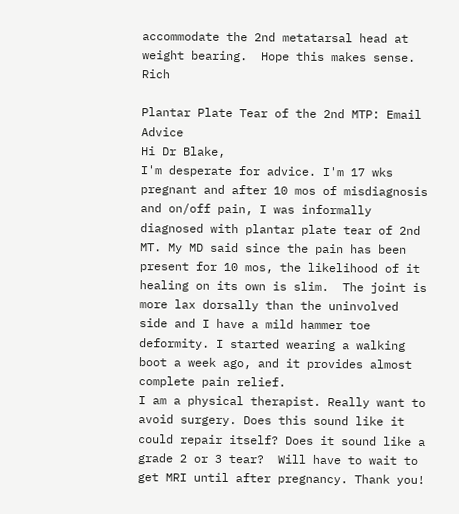accommodate the 2nd metatarsal head at weight bearing.  Hope this makes sense. Rich

Plantar Plate Tear of the 2nd MTP: Email Advice
Hi Dr Blake,
I'm desperate for advice. I'm 17 wks pregnant and after 10 mos of misdiagnosis and on/off pain, I was informally diagnosed with plantar plate tear of 2nd MT. My MD said since the pain has been present for 10 mos, the likelihood of it healing on its own is slim.  The joint is more lax dorsally than the uninvolved side and I have a mild hammer toe deformity. I started wearing a walking boot a week ago, and it provides almost complete pain relief.
I am a physical therapist. Really want to avoid surgery. Does this sound like it could repair itself? Does it sound like a grade 2 or 3 tear?  Will have to wait to get MRI until after pregnancy. Thank you!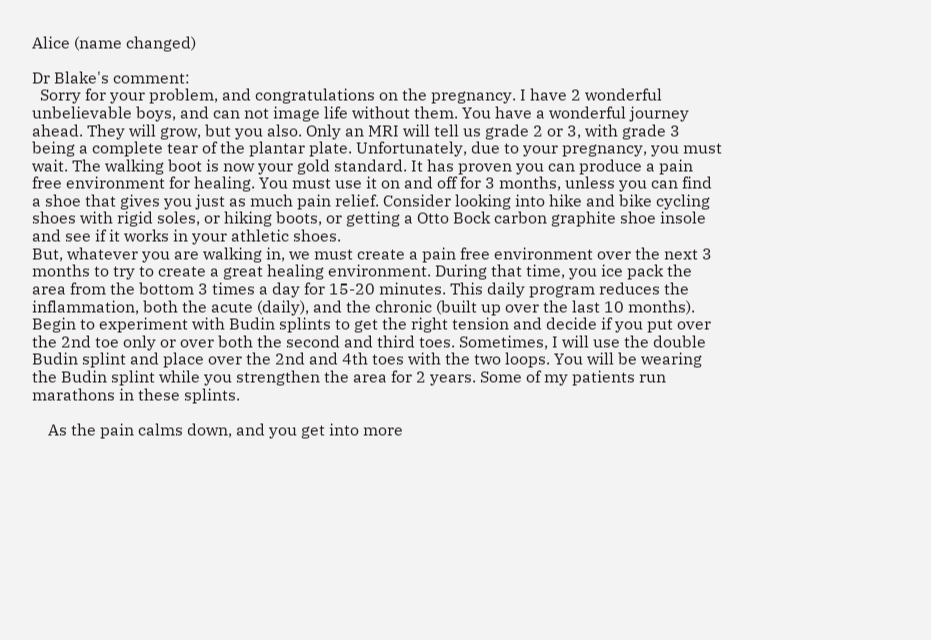Alice (name changed)

Dr Blake's comment:
  Sorry for your problem, and congratulations on the pregnancy. I have 2 wonderful unbelievable boys, and can not image life without them. You have a wonderful journey ahead. They will grow, but you also. Only an MRI will tell us grade 2 or 3, with grade 3 being a complete tear of the plantar plate. Unfortunately, due to your pregnancy, you must wait. The walking boot is now your gold standard. It has proven you can produce a pain free environment for healing. You must use it on and off for 3 months, unless you can find a shoe that gives you just as much pain relief. Consider looking into hike and bike cycling shoes with rigid soles, or hiking boots, or getting a Otto Bock carbon graphite shoe insole and see if it works in your athletic shoes.
But, whatever you are walking in, we must create a pain free environment over the next 3 months to try to create a great healing environment. During that time, you ice pack the area from the bottom 3 times a day for 15-20 minutes. This daily program reduces the inflammation, both the acute (daily), and the chronic (built up over the last 10 months). Begin to experiment with Budin splints to get the right tension and decide if you put over the 2nd toe only or over both the second and third toes. Sometimes, I will use the double Budin splint and place over the 2nd and 4th toes with the two loops. You will be wearing the Budin splint while you strengthen the area for 2 years. Some of my patients run marathons in these splints.

    As the pain calms down, and you get into more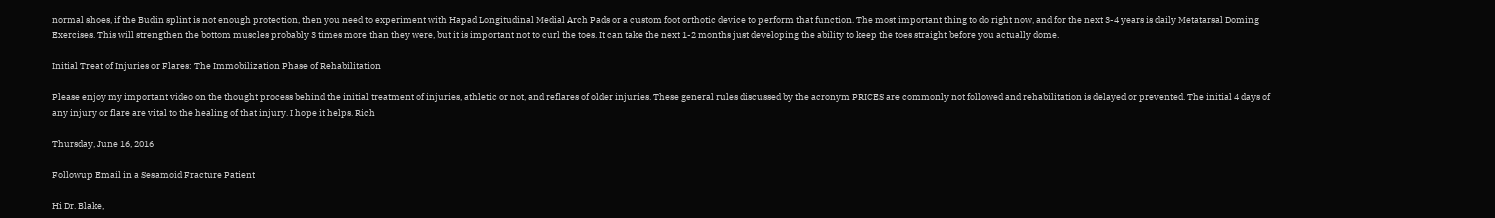normal shoes, if the Budin splint is not enough protection, then you need to experiment with Hapad Longitudinal Medial Arch Pads or a custom foot orthotic device to perform that function. The most important thing to do right now, and for the next 3-4 years is daily Metatarsal Doming Exercises. This will strengthen the bottom muscles probably 3 times more than they were, but it is important not to curl the toes. It can take the next 1-2 months just developing the ability to keep the toes straight before you actually dome.

Initial Treat of Injuries or Flares: The Immobilization Phase of Rehabilitation

Please enjoy my important video on the thought process behind the initial treatment of injuries, athletic or not, and reflares of older injuries. These general rules discussed by the acronym PRICES are commonly not followed and rehabilitation is delayed or prevented. The initial 4 days of any injury or flare are vital to the healing of that injury. I hope it helps. Rich

Thursday, June 16, 2016

Followup Email in a Sesamoid Fracture Patient

Hi Dr. Blake,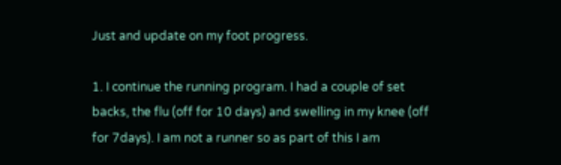Just and update on my foot progress.

1. I continue the running program. I had a couple of set backs, the flu (off for 10 days) and swelling in my knee (off for 7days). I am not a runner so as part of this I am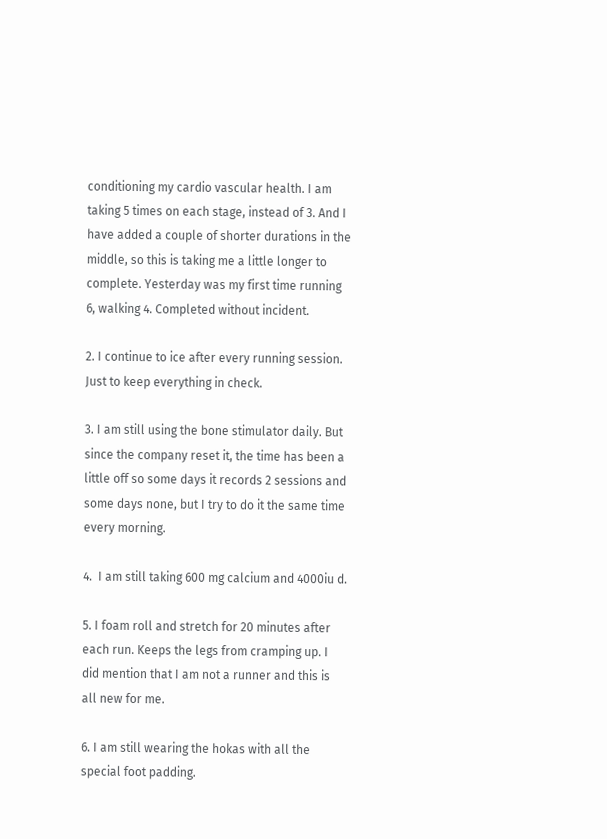conditioning my cardio vascular health. I am taking 5 times on each stage, instead of 3. And I have added a couple of shorter durations in the middle, so this is taking me a little longer to complete. Yesterday was my first time running 6, walking 4. Completed without incident.

2. I continue to ice after every running session. Just to keep everything in check.

3. I am still using the bone stimulator daily. But since the company reset it, the time has been a little off so some days it records 2 sessions and some days none, but I try to do it the same time every morning.

4.  I am still taking 600 mg calcium and 4000iu d.

5. I foam roll and stretch for 20 minutes after each run. Keeps the legs from cramping up. I did mention that I am not a runner and this is all new for me.

6. I am still wearing the hokas with all the special foot padding.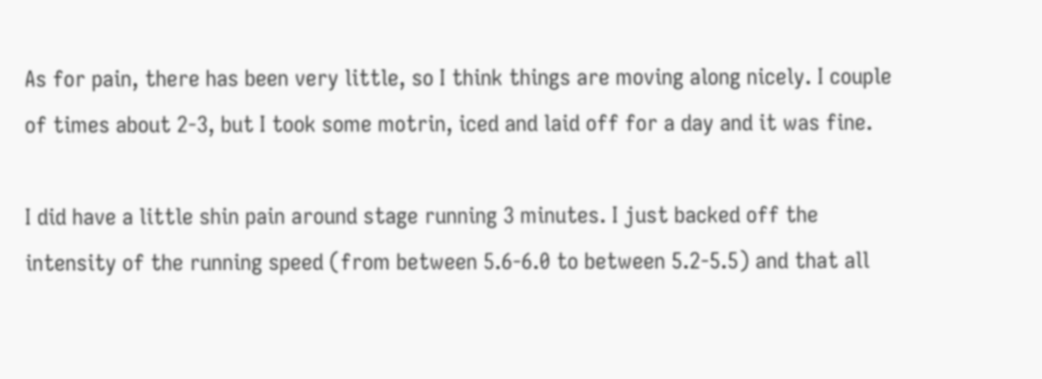As for pain, there has been very little, so I think things are moving along nicely. I couple of times about 2-3, but I took some motrin, iced and laid off for a day and it was fine.

I did have a little shin pain around stage running 3 minutes. I just backed off the intensity of the running speed (from between 5.6-6.0 to between 5.2-5.5) and that all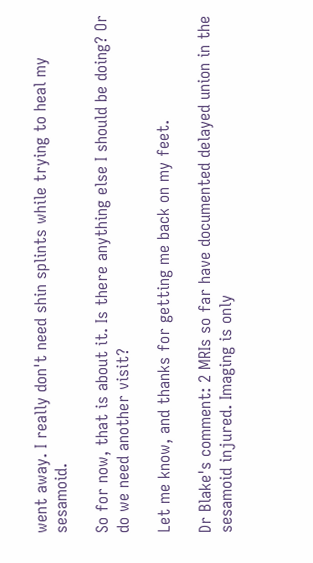went away. I really don't need shin splints while trying to heal my sesamoid.

So for now, that is about it. Is there anything else I should be doing? Or do we need another visit?

Let me know, and thanks for getting me back on my feet.

Dr Blake's comment: 2 MRIs so far have documented delayed union in the sesamoid injured. Imaging is only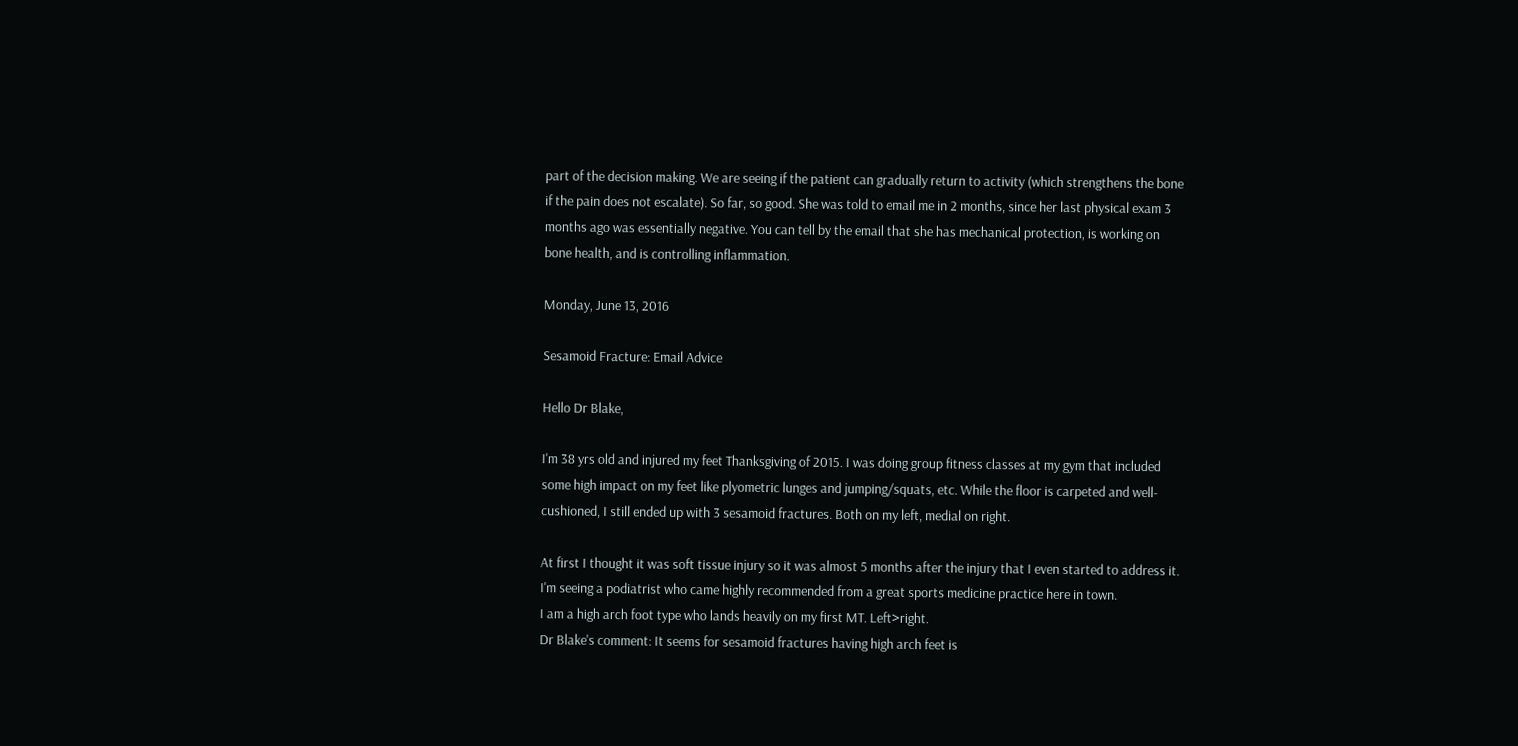part of the decision making. We are seeing if the patient can gradually return to activity (which strengthens the bone if the pain does not escalate). So far, so good. She was told to email me in 2 months, since her last physical exam 3 months ago was essentially negative. You can tell by the email that she has mechanical protection, is working on bone health, and is controlling inflammation.

Monday, June 13, 2016

Sesamoid Fracture: Email Advice

Hello Dr Blake,

I'm 38 yrs old and injured my feet Thanksgiving of 2015. I was doing group fitness classes at my gym that included some high impact on my feet like plyometric lunges and jumping/squats, etc. While the floor is carpeted and well-cushioned, I still ended up with 3 sesamoid fractures. Both on my left, medial on right.

At first I thought it was soft tissue injury so it was almost 5 months after the injury that I even started to address it.
I'm seeing a podiatrist who came highly recommended from a great sports medicine practice here in town.
I am a high arch foot type who lands heavily on my first MT. Left>right.
Dr Blake's comment: It seems for sesamoid fractures having high arch feet is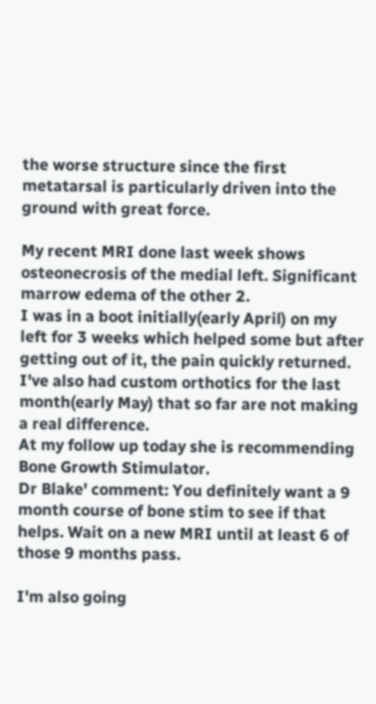the worse structure since the first metatarsal is particularly driven into the ground with great force.

My recent MRI done last week shows osteonecrosis of the medial left. Significant marrow edema of the other 2.
I was in a boot initially(early April) on my left for 3 weeks which helped some but after getting out of it, the pain quickly returned.
I've also had custom orthotics for the last month(early May) that so far are not making a real difference.
At my follow up today she is recommending Bone Growth Stimulator.
Dr Blake' comment: You definitely want a 9 month course of bone stim to see if that helps. Wait on a new MRI until at least 6 of those 9 months pass.

I'm also going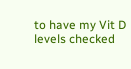to have my Vit D levels checked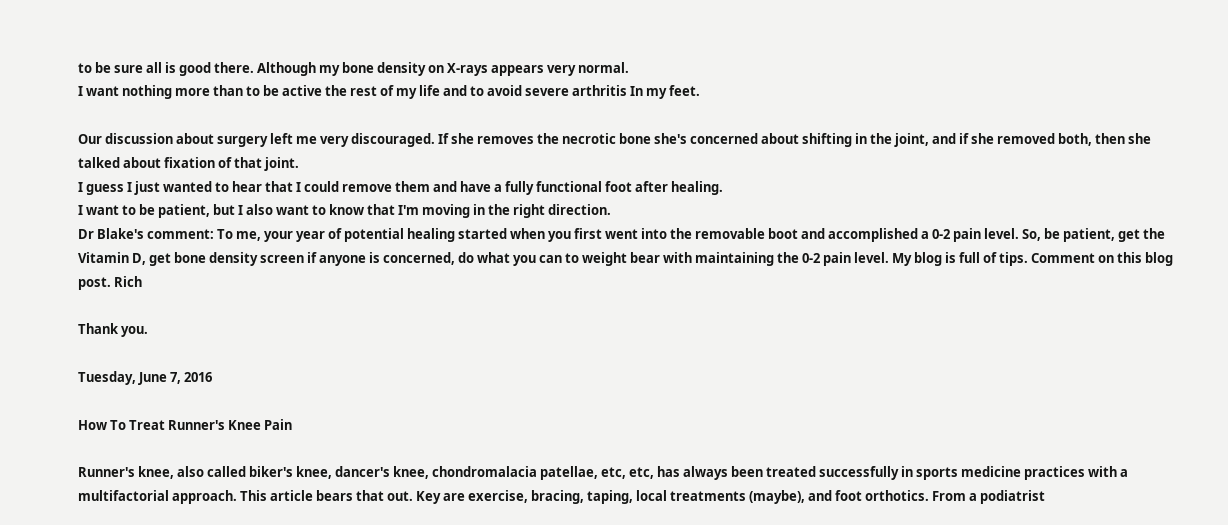to be sure all is good there. Although my bone density on X-rays appears very normal.
I want nothing more than to be active the rest of my life and to avoid severe arthritis In my feet.

Our discussion about surgery left me very discouraged. If she removes the necrotic bone she's concerned about shifting in the joint, and if she removed both, then she talked about fixation of that joint.
I guess I just wanted to hear that I could remove them and have a fully functional foot after healing.
I want to be patient, but I also want to know that I'm moving in the right direction.
Dr Blake's comment: To me, your year of potential healing started when you first went into the removable boot and accomplished a 0-2 pain level. So, be patient, get the Vitamin D, get bone density screen if anyone is concerned, do what you can to weight bear with maintaining the 0-2 pain level. My blog is full of tips. Comment on this blog post. Rich

Thank you.

Tuesday, June 7, 2016

How To Treat Runner's Knee Pain

Runner's knee, also called biker's knee, dancer's knee, chondromalacia patellae, etc, etc, has always been treated successfully in sports medicine practices with a multifactorial approach. This article bears that out. Key are exercise, bracing, taping, local treatments (maybe), and foot orthotics. From a podiatrist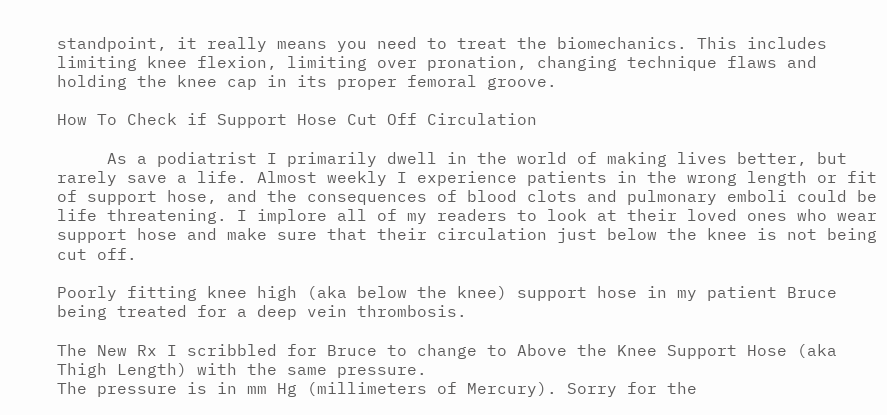standpoint, it really means you need to treat the biomechanics. This includes limiting knee flexion, limiting over pronation, changing technique flaws and holding the knee cap in its proper femoral groove.

How To Check if Support Hose Cut Off Circulation

     As a podiatrist I primarily dwell in the world of making lives better, but rarely save a life. Almost weekly I experience patients in the wrong length or fit of support hose, and the consequences of blood clots and pulmonary emboli could be life threatening. I implore all of my readers to look at their loved ones who wear support hose and make sure that their circulation just below the knee is not being cut off.

Poorly fitting knee high (aka below the knee) support hose in my patient Bruce being treated for a deep vein thrombosis.

The New Rx I scribbled for Bruce to change to Above the Knee Support Hose (aka Thigh Length) with the same pressure.
The pressure is in mm Hg (millimeters of Mercury). Sorry for the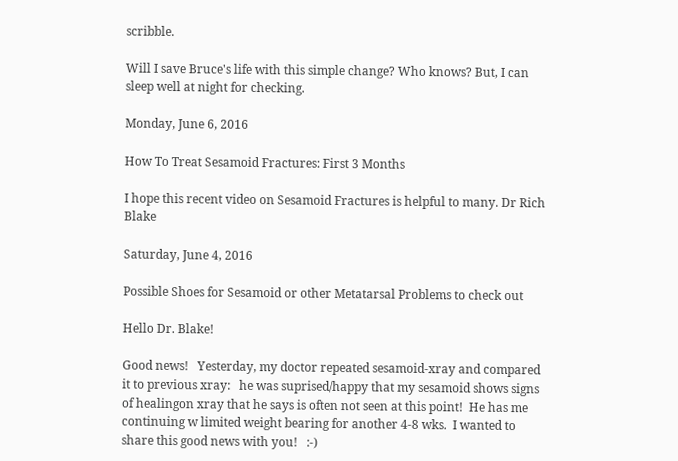scribble.

Will I save Bruce's life with this simple change? Who knows? But, I can sleep well at night for checking.

Monday, June 6, 2016

How To Treat Sesamoid Fractures: First 3 Months

I hope this recent video on Sesamoid Fractures is helpful to many. Dr Rich Blake

Saturday, June 4, 2016

Possible Shoes for Sesamoid or other Metatarsal Problems to check out

Hello Dr. Blake!

Good news!   Yesterday, my doctor repeated sesamoid-xray and compared it to previous xray:   he was suprised/happy that my sesamoid shows signs of healingon xray that he says is often not seen at this point!  He has me continuing w limited weight bearing for another 4-8 wks.  I wanted to share this good news with you!   :-)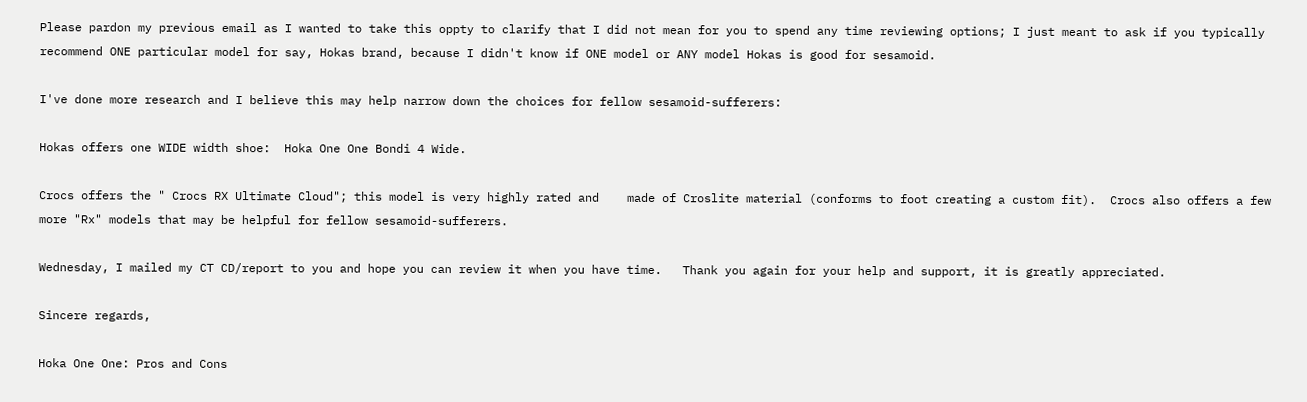Please pardon my previous email as I wanted to take this oppty to clarify that I did not mean for you to spend any time reviewing options; I just meant to ask if you typically recommend ONE particular model for say, Hokas brand, because I didn't know if ONE model or ANY model Hokas is good for sesamoid.

I've done more research and I believe this may help narrow down the choices for fellow sesamoid-sufferers:

Hokas offers one WIDE width shoe:  Hoka One One Bondi 4 Wide.

Crocs offers the " Crocs RX Ultimate Cloud"; this model is very highly rated and    made of Croslite material (conforms to foot creating a custom fit).  Crocs also offers a few more "Rx" models that may be helpful for fellow sesamoid-sufferers.

Wednesday, I mailed my CT CD/report to you and hope you can review it when you have time.   Thank you again for your help and support, it is greatly appreciated.

Sincere regards,

Hoka One One: Pros and Cons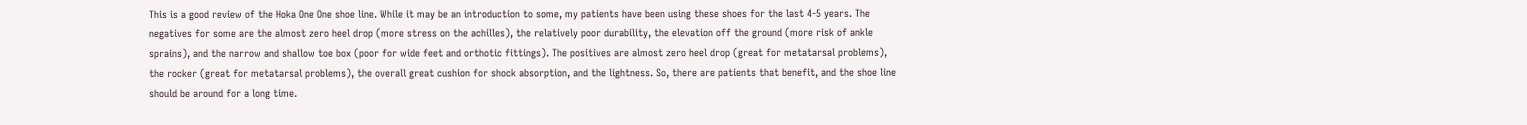This is a good review of the Hoka One One shoe line. While it may be an introduction to some, my patients have been using these shoes for the last 4-5 years. The negatives for some are the almost zero heel drop (more stress on the achilles), the relatively poor durability, the elevation off the ground (more risk of ankle sprains), and the narrow and shallow toe box (poor for wide feet and orthotic fittings). The positives are almost zero heel drop (great for metatarsal problems), the rocker (great for metatarsal problems), the overall great cushion for shock absorption, and the lightness. So, there are patients that benefit, and the shoe line should be around for a long time.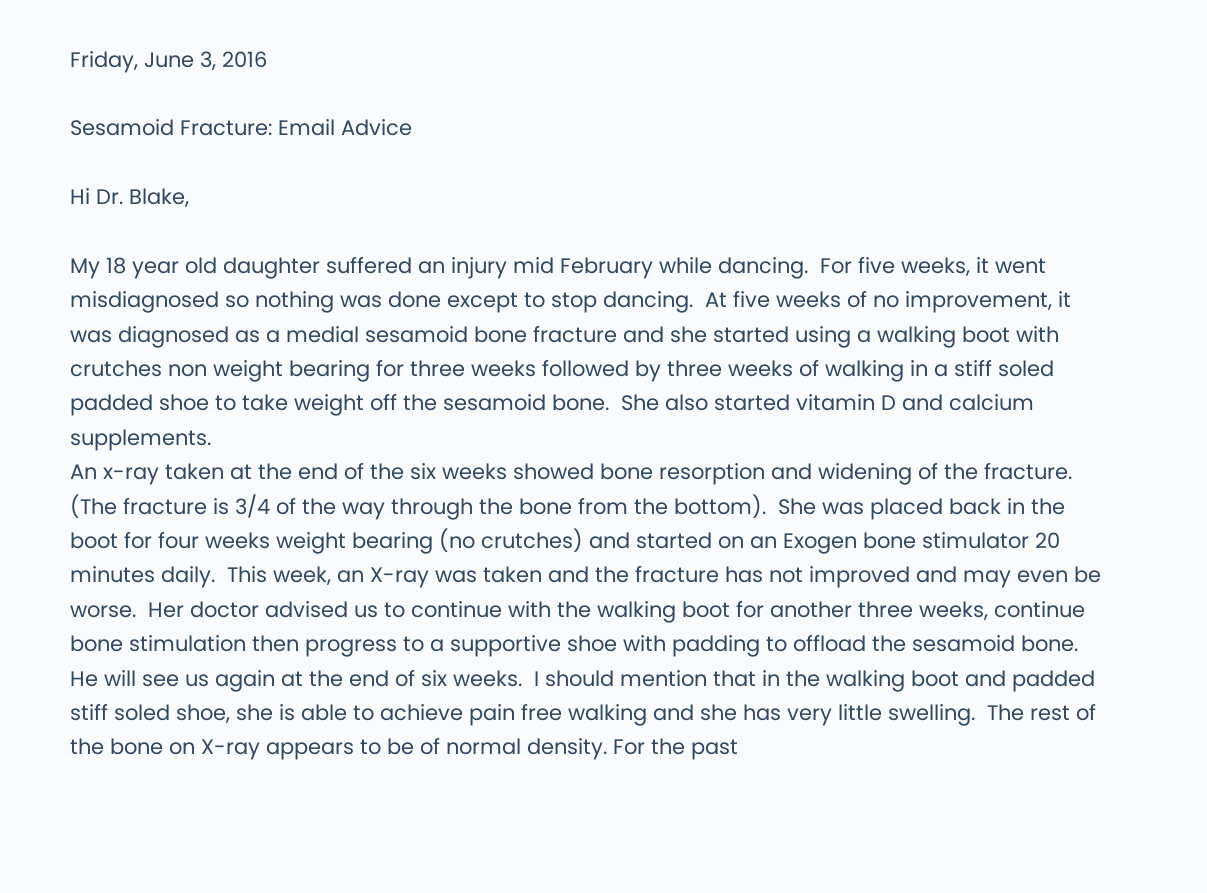Friday, June 3, 2016

Sesamoid Fracture: Email Advice

Hi Dr. Blake,

My 18 year old daughter suffered an injury mid February while dancing.  For five weeks, it went misdiagnosed so nothing was done except to stop dancing.  At five weeks of no improvement, it was diagnosed as a medial sesamoid bone fracture and she started using a walking boot with crutches non weight bearing for three weeks followed by three weeks of walking in a stiff soled padded shoe to take weight off the sesamoid bone.  She also started vitamin D and calcium supplements.
An x-ray taken at the end of the six weeks showed bone resorption and widening of the fracture. (The fracture is 3/4 of the way through the bone from the bottom).  She was placed back in the boot for four weeks weight bearing (no crutches) and started on an Exogen bone stimulator 20 minutes daily.  This week, an X-ray was taken and the fracture has not improved and may even be worse.  Her doctor advised us to continue with the walking boot for another three weeks, continue bone stimulation then progress to a supportive shoe with padding to offload the sesamoid bone.  He will see us again at the end of six weeks.  I should mention that in the walking boot and padded stiff soled shoe, she is able to achieve pain free walking and she has very little swelling.  The rest of the bone on X-ray appears to be of normal density. For the past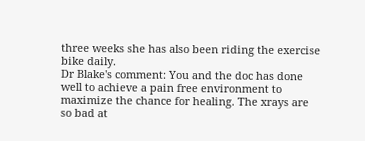three weeks she has also been riding the exercise bike daily.
Dr Blake's comment: You and the doc has done well to achieve a pain free environment to maximize the chance for healing. The xrays are so bad at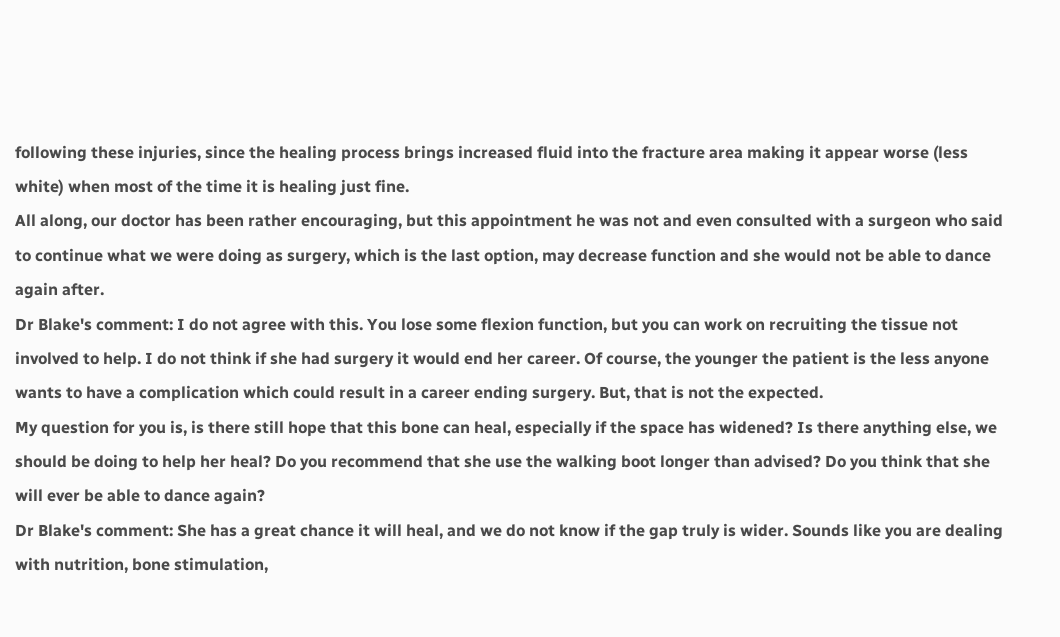following these injuries, since the healing process brings increased fluid into the fracture area making it appear worse (less white) when most of the time it is healing just fine.
All along, our doctor has been rather encouraging, but this appointment he was not and even consulted with a surgeon who said to continue what we were doing as surgery, which is the last option, may decrease function and she would not be able to dance again after.
Dr Blake's comment: I do not agree with this. You lose some flexion function, but you can work on recruiting the tissue not involved to help. I do not think if she had surgery it would end her career. Of course, the younger the patient is the less anyone wants to have a complication which could result in a career ending surgery. But, that is not the expected.
My question for you is, is there still hope that this bone can heal, especially if the space has widened? Is there anything else, we should be doing to help her heal? Do you recommend that she use the walking boot longer than advised? Do you think that she will ever be able to dance again?
Dr Blake's comment: She has a great chance it will heal, and we do not know if the gap truly is wider. Sounds like you are dealing with nutrition, bone stimulation,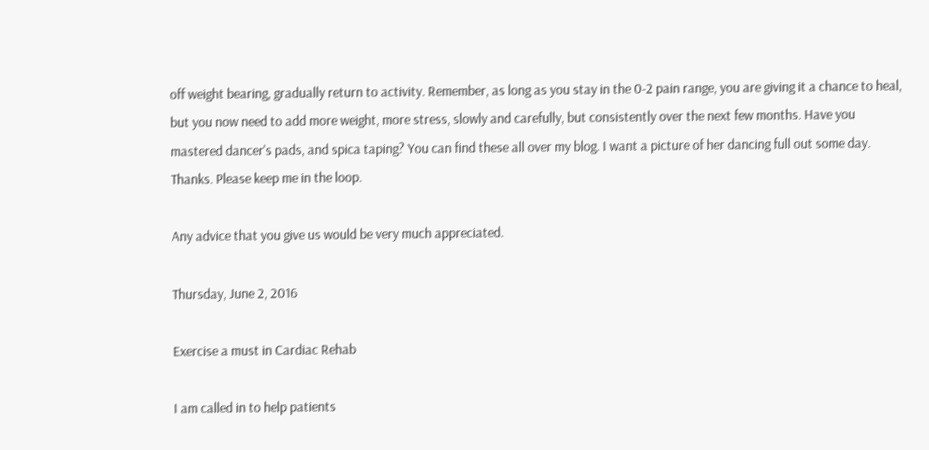off weight bearing, gradually return to activity. Remember, as long as you stay in the 0-2 pain range, you are giving it a chance to heal, but you now need to add more weight, more stress, slowly and carefully, but consistently over the next few months. Have you mastered dancer's pads, and spica taping? You can find these all over my blog. I want a picture of her dancing full out some day. Thanks. Please keep me in the loop.

Any advice that you give us would be very much appreciated.

Thursday, June 2, 2016

Exercise a must in Cardiac Rehab

I am called in to help patients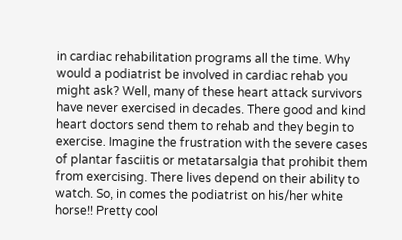in cardiac rehabilitation programs all the time. Why would a podiatrist be involved in cardiac rehab you might ask? Well, many of these heart attack survivors have never exercised in decades. There good and kind heart doctors send them to rehab and they begin to exercise. Imagine the frustration with the severe cases of plantar fasciitis or metatarsalgia that prohibit them from exercising. There lives depend on their ability to watch. So, in comes the podiatrist on his/her white horse!! Pretty cool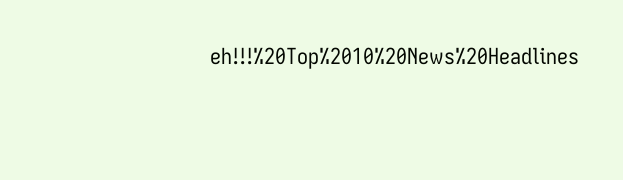eh!!!%20Top%2010%20News%20Headlines